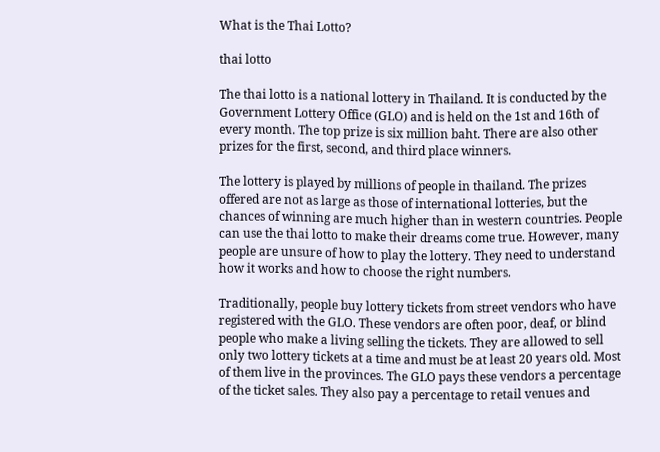What is the Thai Lotto?

thai lotto

The thai lotto is a national lottery in Thailand. It is conducted by the Government Lottery Office (GLO) and is held on the 1st and 16th of every month. The top prize is six million baht. There are also other prizes for the first, second, and third place winners.

The lottery is played by millions of people in thailand. The prizes offered are not as large as those of international lotteries, but the chances of winning are much higher than in western countries. People can use the thai lotto to make their dreams come true. However, many people are unsure of how to play the lottery. They need to understand how it works and how to choose the right numbers.

Traditionally, people buy lottery tickets from street vendors who have registered with the GLO. These vendors are often poor, deaf, or blind people who make a living selling the tickets. They are allowed to sell only two lottery tickets at a time and must be at least 20 years old. Most of them live in the provinces. The GLO pays these vendors a percentage of the ticket sales. They also pay a percentage to retail venues and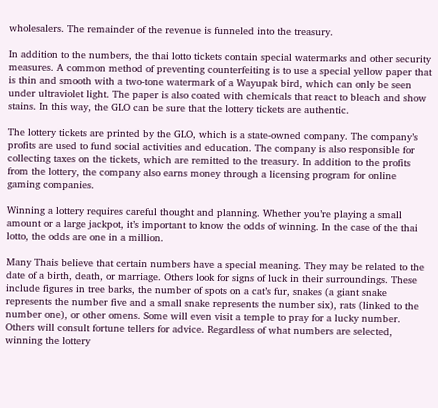wholesalers. The remainder of the revenue is funneled into the treasury.

In addition to the numbers, the thai lotto tickets contain special watermarks and other security measures. A common method of preventing counterfeiting is to use a special yellow paper that is thin and smooth with a two-tone watermark of a Wayupak bird, which can only be seen under ultraviolet light. The paper is also coated with chemicals that react to bleach and show stains. In this way, the GLO can be sure that the lottery tickets are authentic.

The lottery tickets are printed by the GLO, which is a state-owned company. The company’s profits are used to fund social activities and education. The company is also responsible for collecting taxes on the tickets, which are remitted to the treasury. In addition to the profits from the lottery, the company also earns money through a licensing program for online gaming companies.

Winning a lottery requires careful thought and planning. Whether you’re playing a small amount or a large jackpot, it’s important to know the odds of winning. In the case of the thai lotto, the odds are one in a million.

Many Thais believe that certain numbers have a special meaning. They may be related to the date of a birth, death, or marriage. Others look for signs of luck in their surroundings. These include figures in tree barks, the number of spots on a cat’s fur, snakes (a giant snake represents the number five and a small snake represents the number six), rats (linked to the number one), or other omens. Some will even visit a temple to pray for a lucky number. Others will consult fortune tellers for advice. Regardless of what numbers are selected, winning the lottery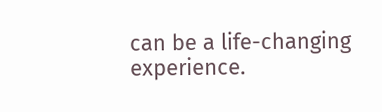can be a life-changing experience.